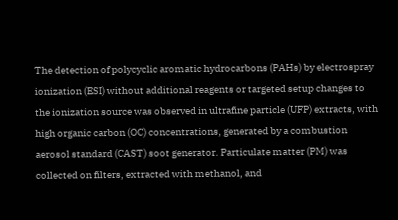The detection of polycyclic aromatic hydrocarbons (PAHs) by electrospray ionization (ESI) without additional reagents or targeted setup changes to the ionization source was observed in ultrafine particle (UFP) extracts, with high organic carbon (OC) concentrations, generated by a combustion aerosol standard (CAST) soot generator. Particulate matter (PM) was collected on filters, extracted with methanol, and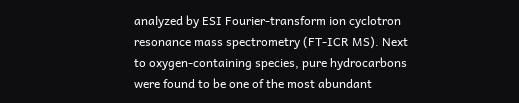analyzed by ESI Fourier-transform ion cyclotron resonance mass spectrometry (FT-ICR MS). Next to oxygen-containing species, pure hydrocarbons were found to be one of the most abundant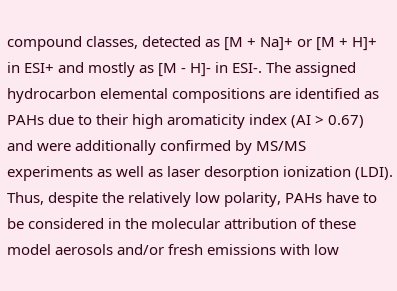compound classes, detected as [M + Na]+ or [M + H]+ in ESI+ and mostly as [M - H]- in ESI-. The assigned hydrocarbon elemental compositions are identified as PAHs due to their high aromaticity index (AI > 0.67) and were additionally confirmed by MS/MS experiments as well as laser desorption ionization (LDI). Thus, despite the relatively low polarity, PAHs have to be considered in the molecular attribution of these model aerosols and/or fresh emissions with low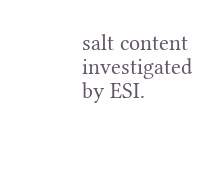salt content investigated by ESI.